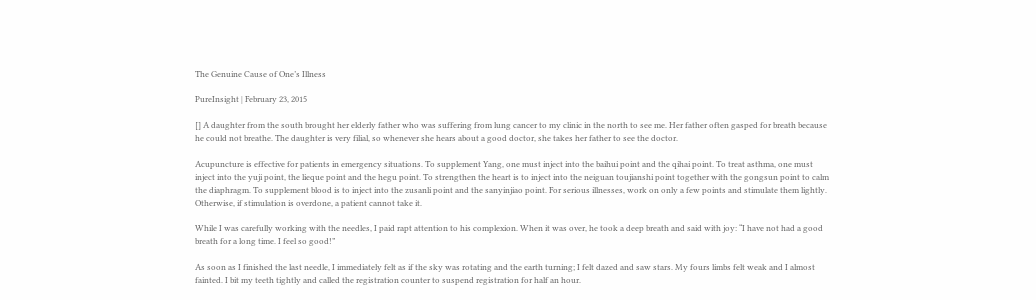The Genuine Cause of One’s Illness

PureInsight | February 23, 2015

[] A daughter from the south brought her elderly father who was suffering from lung cancer to my clinic in the north to see me. Her father often gasped for breath because he could not breathe. The daughter is very filial, so whenever she hears about a good doctor, she takes her father to see the doctor.

Acupuncture is effective for patients in emergency situations. To supplement Yang, one must inject into the baihui point and the qihai point. To treat asthma, one must inject into the yuji point, the lieque point and the hegu point. To strengthen the heart is to inject into the neiguan toujianshi point together with the gongsun point to calm the diaphragm. To supplement blood is to inject into the zusanli point and the sanyinjiao point. For serious illnesses, work on only a few points and stimulate them lightly. Otherwise, if stimulation is overdone, a patient cannot take it.

While I was carefully working with the needles, I paid rapt attention to his complexion. When it was over, he took a deep breath and said with joy: “I have not had a good breath for a long time. I feel so good!”

As soon as I finished the last needle, I immediately felt as if the sky was rotating and the earth turning; I felt dazed and saw stars. My fours limbs felt weak and I almost fainted. I bit my teeth tightly and called the registration counter to suspend registration for half an hour.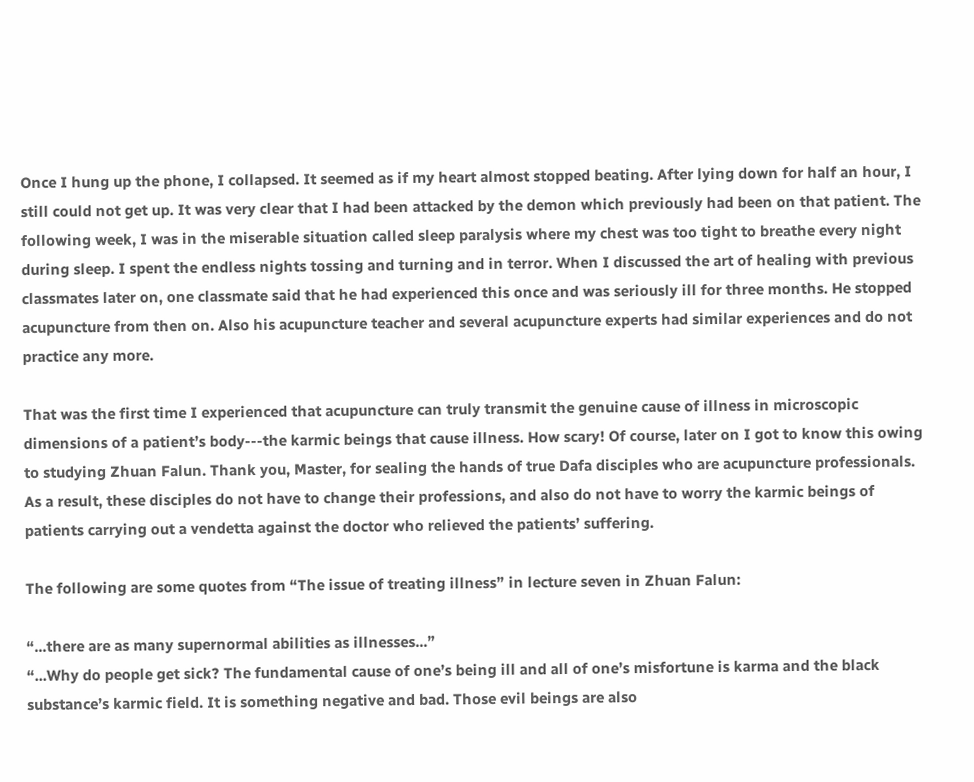Once I hung up the phone, I collapsed. It seemed as if my heart almost stopped beating. After lying down for half an hour, I still could not get up. It was very clear that I had been attacked by the demon which previously had been on that patient. The following week, I was in the miserable situation called sleep paralysis where my chest was too tight to breathe every night during sleep. I spent the endless nights tossing and turning and in terror. When I discussed the art of healing with previous classmates later on, one classmate said that he had experienced this once and was seriously ill for three months. He stopped acupuncture from then on. Also his acupuncture teacher and several acupuncture experts had similar experiences and do not practice any more.

That was the first time I experienced that acupuncture can truly transmit the genuine cause of illness in microscopic dimensions of a patient’s body---the karmic beings that cause illness. How scary! Of course, later on I got to know this owing to studying Zhuan Falun. Thank you, Master, for sealing the hands of true Dafa disciples who are acupuncture professionals. As a result, these disciples do not have to change their professions, and also do not have to worry the karmic beings of patients carrying out a vendetta against the doctor who relieved the patients’ suffering.

The following are some quotes from “The issue of treating illness” in lecture seven in Zhuan Falun:

“...there are as many supernormal abilities as illnesses...”
“...Why do people get sick? The fundamental cause of one’s being ill and all of one’s misfortune is karma and the black substance’s karmic field. It is something negative and bad. Those evil beings are also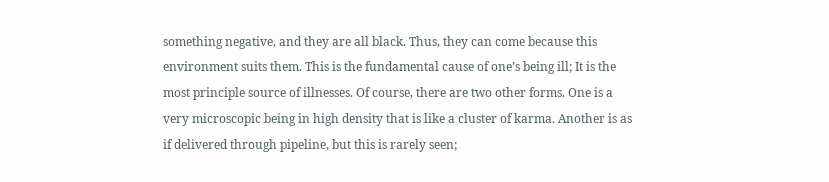something negative, and they are all black. Thus, they can come because this environment suits them. This is the fundamental cause of one’s being ill; It is the most principle source of illnesses. Of course, there are two other forms. One is a very microscopic being in high density that is like a cluster of karma. Another is as if delivered through pipeline, but this is rarely seen;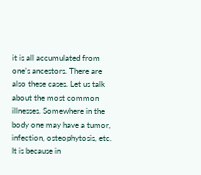it is all accumulated from one’s ancestors. There are also these cases. Let us talk about the most common illnesses. Somewhere in the body one may have a tumor, infection, osteophytosis, etc. It is because in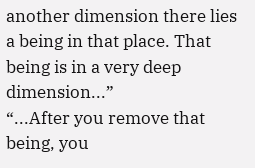another dimension there lies a being in that place. That being is in a very deep dimension...”
“...After you remove that being, you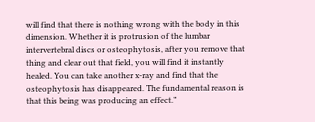will find that there is nothing wrong with the body in this dimension. Whether it is protrusion of the lumbar intervertebral discs or osteophytosis, after you remove that thing and clear out that field, you will find it instantly healed. You can take another x-ray and find that the osteophytosis has disappeared. The fundamental reason is that this being was producing an effect.”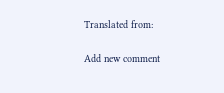Translated from:

Add new comment